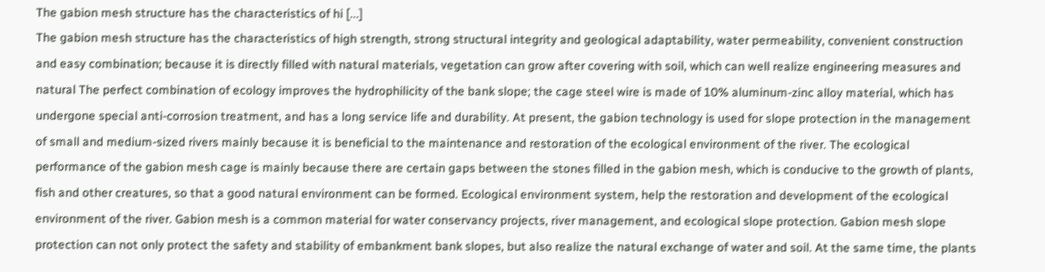The gabion mesh structure has the characteristics of hi [...]
The gabion mesh structure has the characteristics of high strength, strong structural integrity and geological adaptability, water permeability, convenient construction and easy combination; because it is directly filled with natural materials, vegetation can grow after covering with soil, which can well realize engineering measures and natural The perfect combination of ecology improves the hydrophilicity of the bank slope; the cage steel wire is made of 10% aluminum-zinc alloy material, which has undergone special anti-corrosion treatment, and has a long service life and durability. At present, the gabion technology is used for slope protection in the management of small and medium-sized rivers mainly because it is beneficial to the maintenance and restoration of the ecological environment of the river. The ecological performance of the gabion mesh cage is mainly because there are certain gaps between the stones filled in the gabion mesh, which is conducive to the growth of plants, fish and other creatures, so that a good natural environment can be formed. Ecological environment system, help the restoration and development of the ecological environment of the river. Gabion mesh is a common material for water conservancy projects, river management, and ecological slope protection. Gabion mesh slope protection can not only protect the safety and stability of embankment bank slopes, but also realize the natural exchange of water and soil. At the same time, the plants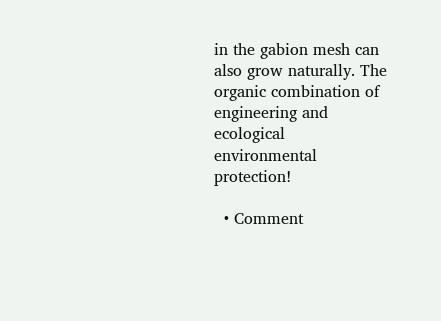in the gabion mesh can also grow naturally. The organic combination of engineering and ecological environmental protection!

  • Comment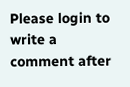Please login to write a comment after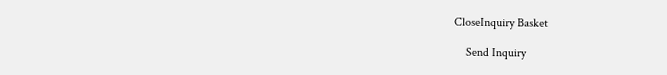CloseInquiry Basket

    Send Inquiry